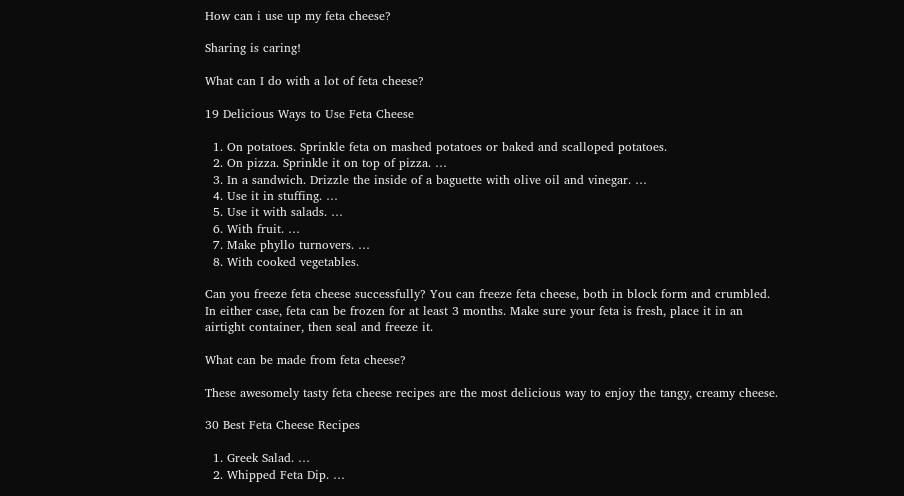How can i use up my feta cheese?

Sharing is caring!

What can I do with a lot of feta cheese?

19 Delicious Ways to Use Feta Cheese

  1. On potatoes. Sprinkle feta on mashed potatoes or baked and scalloped potatoes.
  2. On pizza. Sprinkle it on top of pizza. …
  3. In a sandwich. Drizzle the inside of a baguette with olive oil and vinegar. …
  4. Use it in stuffing. …
  5. Use it with salads. …
  6. With fruit. …
  7. Make phyllo turnovers. …
  8. With cooked vegetables.

Can you freeze feta cheese successfully? You can freeze feta cheese, both in block form and crumbled. In either case, feta can be frozen for at least 3 months. Make sure your feta is fresh, place it in an airtight container, then seal and freeze it.

What can be made from feta cheese?

These awesomely tasty feta cheese recipes are the most delicious way to enjoy the tangy, creamy cheese.

30 Best Feta Cheese Recipes

  1. Greek Salad. …
  2. Whipped Feta Dip. …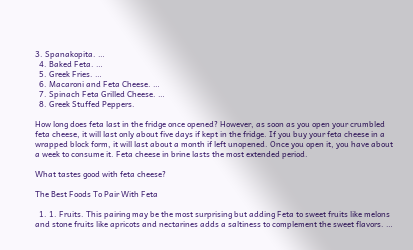3. Spanakopita. …
  4. Baked Feta. …
  5. Greek Fries. …
  6. Macaroni and Feta Cheese. …
  7. Spinach Feta Grilled Cheese. …
  8. Greek Stuffed Peppers.

How long does feta last in the fridge once opened? However, as soon as you open your crumbled feta cheese, it will last only about five days if kept in the fridge. If you buy your feta cheese in a wrapped block form, it will last about a month if left unopened. Once you open it, you have about a week to consume it. Feta cheese in brine lasts the most extended period.

What tastes good with feta cheese?

The Best Foods To Pair With Feta

  1. 1. Fruits. This pairing may be the most surprising but adding Feta to sweet fruits like melons and stone fruits like apricots and nectarines adds a saltiness to complement the sweet flavors. …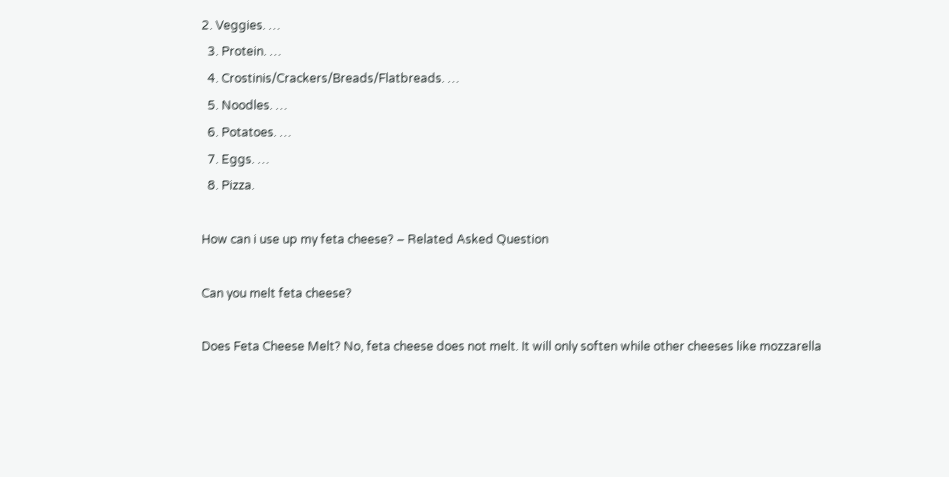2. Veggies. …
  3. Protein. …
  4. Crostinis/Crackers/Breads/Flatbreads. …
  5. Noodles. …
  6. Potatoes. …
  7. Eggs. …
  8. Pizza.

How can i use up my feta cheese? – Related Asked Question

Can you melt feta cheese?

Does Feta Cheese Melt? No, feta cheese does not melt. It will only soften while other cheeses like mozzarella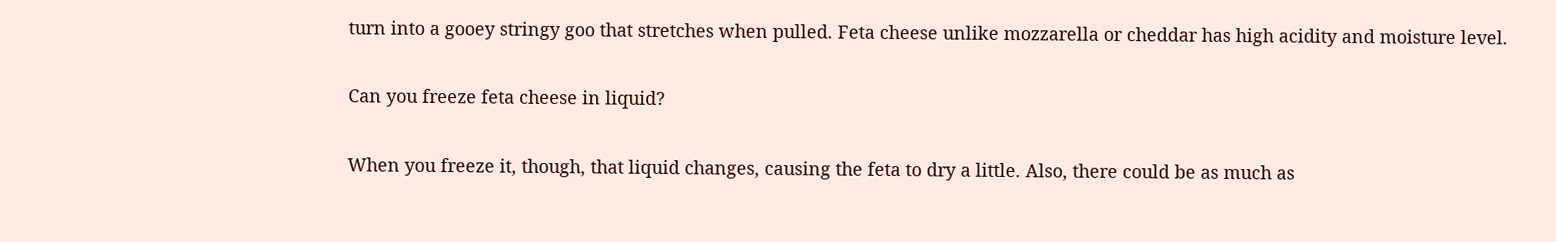turn into a gooey stringy goo that stretches when pulled. Feta cheese unlike mozzarella or cheddar has high acidity and moisture level.

Can you freeze feta cheese in liquid?

When you freeze it, though, that liquid changes, causing the feta to dry a little. Also, there could be as much as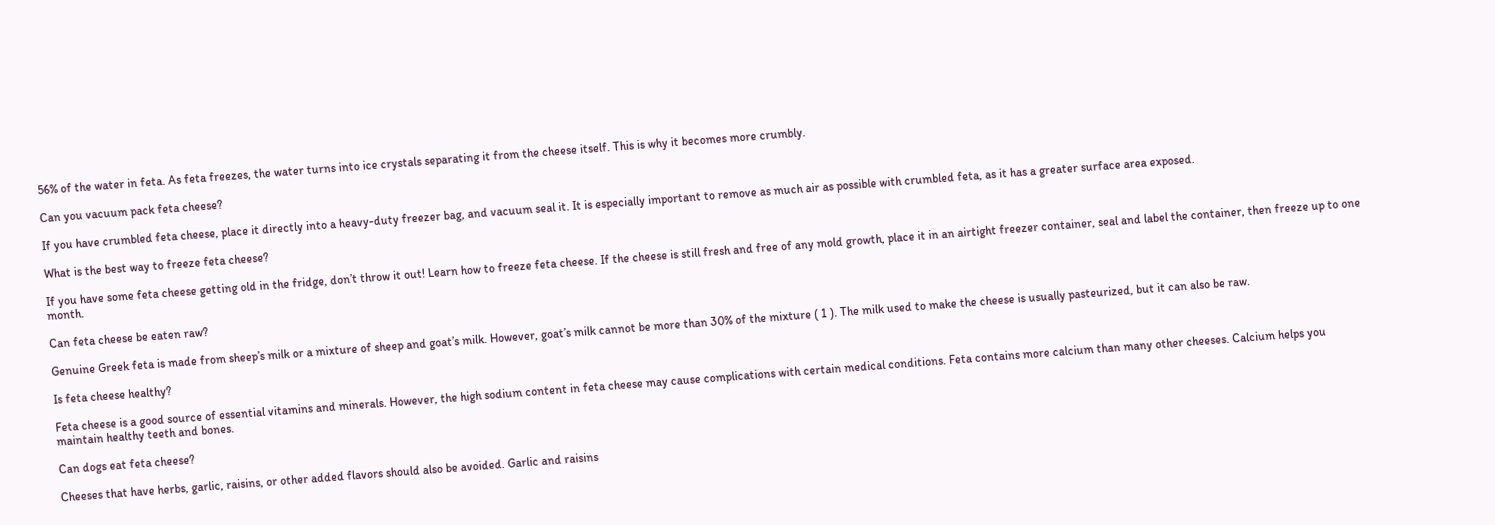56% of the water in feta. As feta freezes, the water turns into ice crystals separating it from the cheese itself. This is why it becomes more crumbly.

Can you vacuum pack feta cheese?

If you have crumbled feta cheese, place it directly into a heavy-duty freezer bag, and vacuum seal it. It is especially important to remove as much air as possible with crumbled feta, as it has a greater surface area exposed.

What is the best way to freeze feta cheese?

If you have some feta cheese getting old in the fridge, don’t throw it out! Learn how to freeze feta cheese. If the cheese is still fresh and free of any mold growth, place it in an airtight freezer container, seal and label the container, then freeze up to one month.

Can feta cheese be eaten raw?

Genuine Greek feta is made from sheep’s milk or a mixture of sheep and goat’s milk. However, goat’s milk cannot be more than 30% of the mixture ( 1 ). The milk used to make the cheese is usually pasteurized, but it can also be raw.

Is feta cheese healthy?

Feta cheese is a good source of essential vitamins and minerals. However, the high sodium content in feta cheese may cause complications with certain medical conditions. Feta contains more calcium than many other cheeses. Calcium helps you maintain healthy teeth and bones.

Can dogs eat feta cheese?

Cheeses that have herbs, garlic, raisins, or other added flavors should also be avoided. Garlic and raisins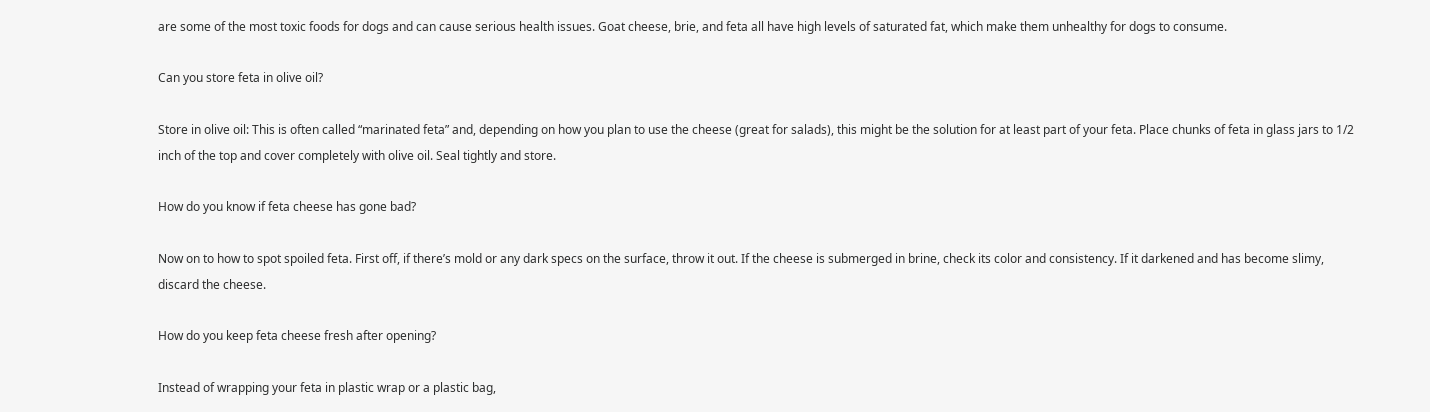are some of the most toxic foods for dogs and can cause serious health issues. Goat cheese, brie, and feta all have high levels of saturated fat, which make them unhealthy for dogs to consume.

Can you store feta in olive oil?

Store in olive oil: This is often called “marinated feta” and, depending on how you plan to use the cheese (great for salads), this might be the solution for at least part of your feta. Place chunks of feta in glass jars to 1/2 inch of the top and cover completely with olive oil. Seal tightly and store.

How do you know if feta cheese has gone bad?

Now on to how to spot spoiled feta. First off, if there’s mold or any dark specs on the surface, throw it out. If the cheese is submerged in brine, check its color and consistency. If it darkened and has become slimy, discard the cheese.

How do you keep feta cheese fresh after opening?

Instead of wrapping your feta in plastic wrap or a plastic bag,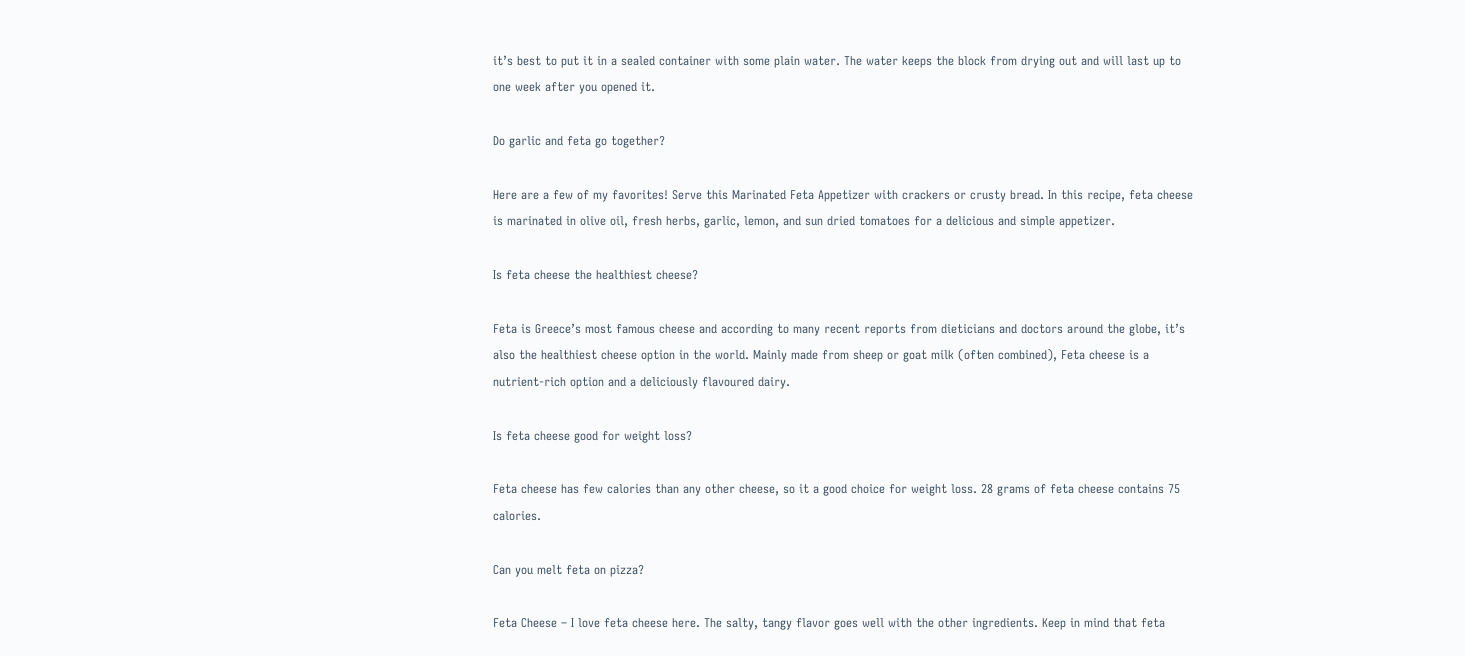it’s best to put it in a sealed container with some plain water. The water keeps the block from drying out and will last up to one week after you opened it.

Do garlic and feta go together?

Here are a few of my favorites! Serve this Marinated Feta Appetizer with crackers or crusty bread. In this recipe, feta cheese is marinated in olive oil, fresh herbs, garlic, lemon, and sun dried tomatoes for a delicious and simple appetizer.

Is feta cheese the healthiest cheese?

Feta is Greece’s most famous cheese and according to many recent reports from dieticians and doctors around the globe, it’s also the healthiest cheese option in the world. Mainly made from sheep or goat milk (often combined), Feta cheese is a nutrient-rich option and a deliciously flavoured dairy.

Is feta cheese good for weight loss?

Feta cheese has few calories than any other cheese, so it a good choice for weight loss. 28 grams of feta cheese contains 75 calories.

Can you melt feta on pizza?

Feta Cheese – I love feta cheese here. The salty, tangy flavor goes well with the other ingredients. Keep in mind that feta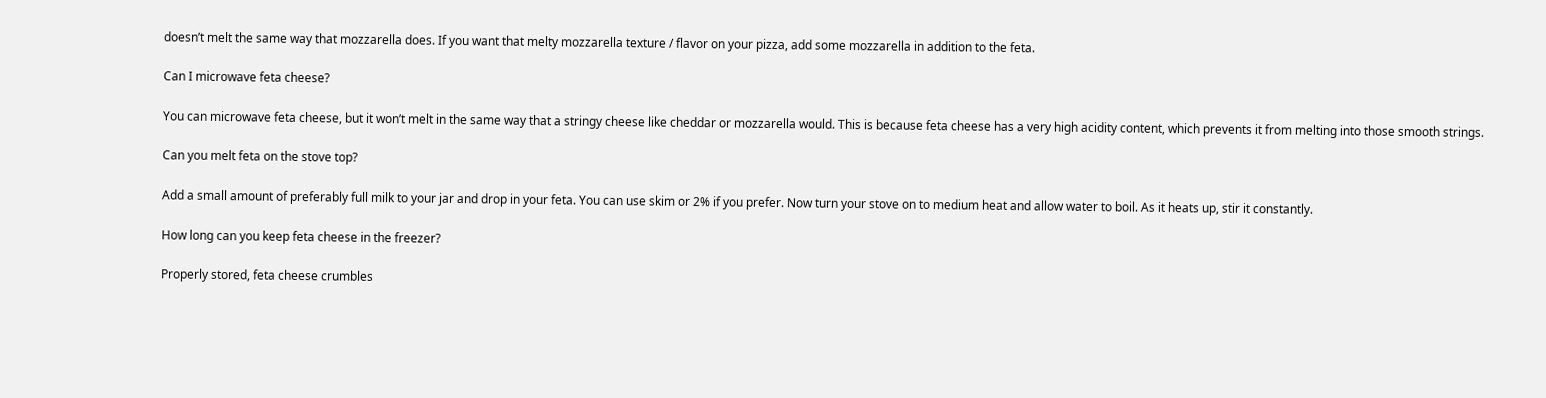doesn’t melt the same way that mozzarella does. If you want that melty mozzarella texture / flavor on your pizza, add some mozzarella in addition to the feta.

Can I microwave feta cheese?

You can microwave feta cheese, but it won’t melt in the same way that a stringy cheese like cheddar or mozzarella would. This is because feta cheese has a very high acidity content, which prevents it from melting into those smooth strings.

Can you melt feta on the stove top?

Add a small amount of preferably full milk to your jar and drop in your feta. You can use skim or 2% if you prefer. Now turn your stove on to medium heat and allow water to boil. As it heats up, stir it constantly.

How long can you keep feta cheese in the freezer?

Properly stored, feta cheese crumbles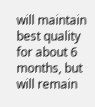will maintain best quality for about 6 months, but will remain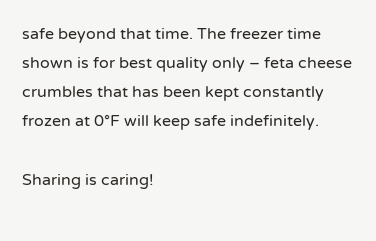safe beyond that time. The freezer time shown is for best quality only – feta cheese crumbles that has been kept constantly frozen at 0°F will keep safe indefinitely.

Sharing is caring!